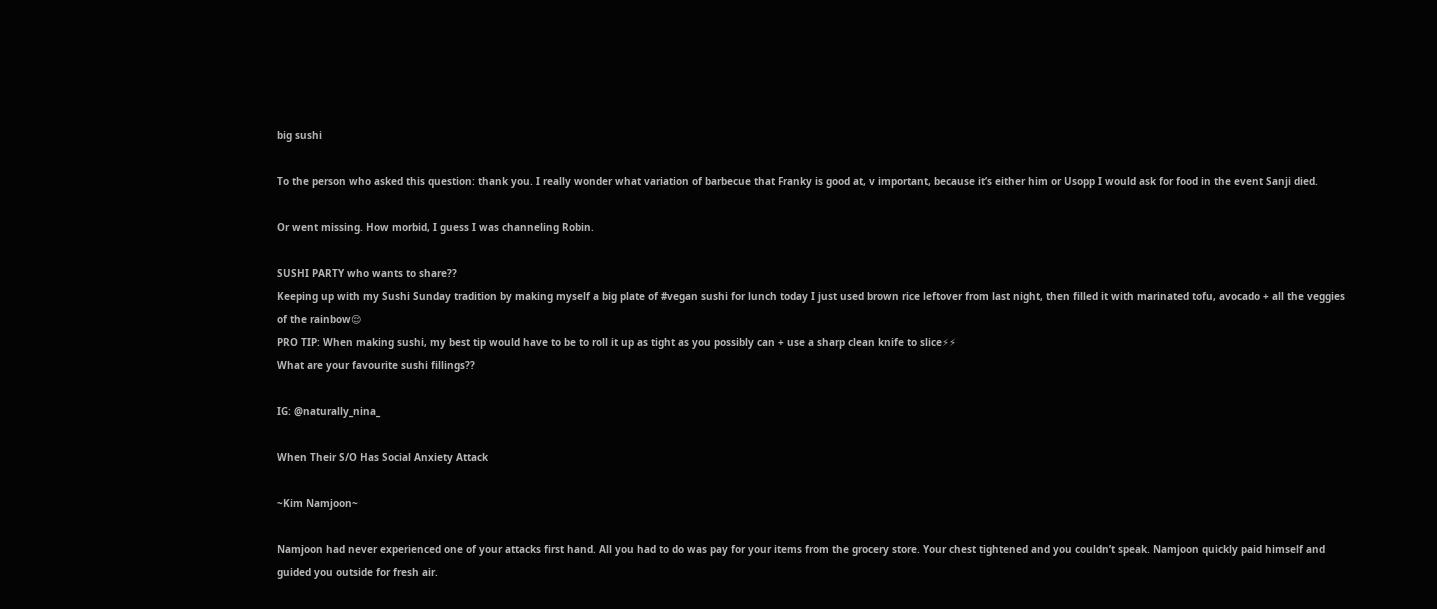big sushi

To the person who asked this question: thank you. I really wonder what variation of barbecue that Franky is good at, v important, because it’s either him or Usopp I would ask for food in the event Sanji died.

Or went missing. How morbid, I guess I was channeling Robin.

SUSHI PARTY who wants to share??
Keeping up with my Sushi Sunday tradition by making myself a big plate of #vegan sushi for lunch today I just used brown rice leftover from last night, then filled it with marinated tofu, avocado + all the veggies of the rainbow😌
PRO TIP: When making sushi, my best tip would have to be to roll it up as tight as you possibly can + use a sharp clean knife to slice⚡⚡
What are your favourite sushi fillings??

IG: @naturally_nina_

When Their S/O Has Social Anxiety Attack

~Kim Namjoon~

Namjoon had never experienced one of your attacks first hand. All you had to do was pay for your items from the grocery store. Your chest tightened and you couldn’t speak. Namjoon quickly paid himself and guided you outside for fresh air.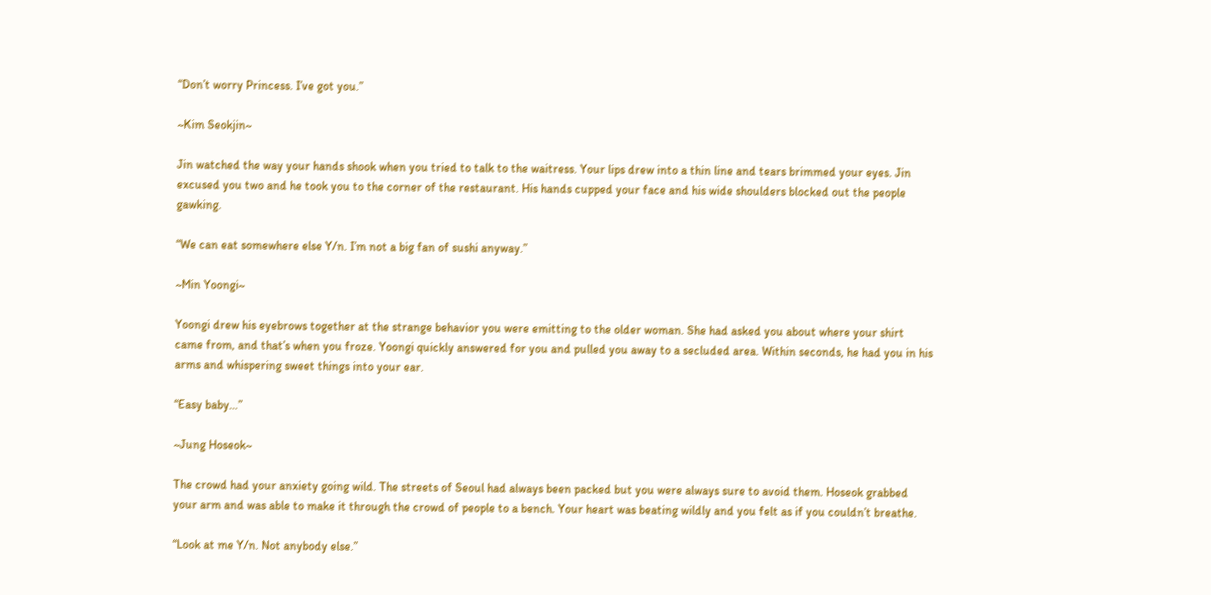“Don’t worry Princess. I’ve got you.”

~Kim Seokjin~

Jin watched the way your hands shook when you tried to talk to the waitress. Your lips drew into a thin line and tears brimmed your eyes. Jin excused you two and he took you to the corner of the restaurant. His hands cupped your face and his wide shoulders blocked out the people gawking.

“We can eat somewhere else Y/n. I’m not a big fan of sushi anyway.”

~Min Yoongi~

Yoongi drew his eyebrows together at the strange behavior you were emitting to the older woman. She had asked you about where your shirt came from, and that’s when you froze. Yoongi quickly answered for you and pulled you away to a secluded area. Within seconds, he had you in his arms and whispering sweet things into your ear.

“Easy baby…”

~Jung Hoseok~

The crowd had your anxiety going wild. The streets of Seoul had always been packed but you were always sure to avoid them. Hoseok grabbed your arm and was able to make it through the crowd of people to a bench. Your heart was beating wildly and you felt as if you couldn’t breathe.

“Look at me Y/n. Not anybody else.”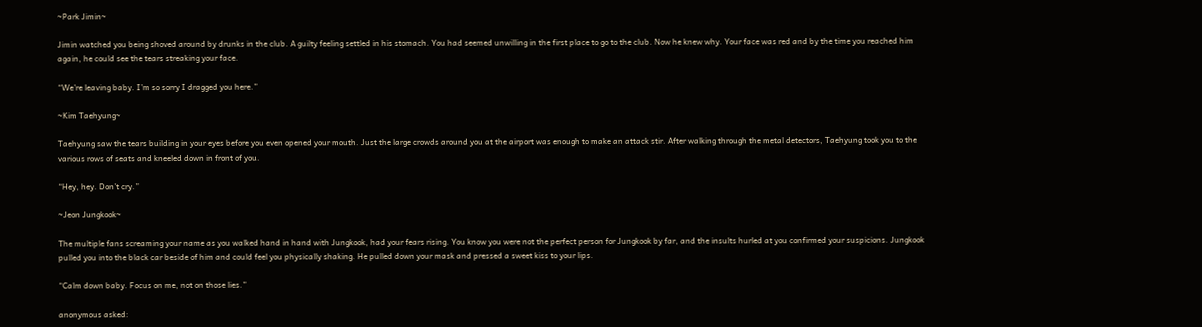~Park Jimin~

Jimin watched you being shoved around by drunks in the club. A guilty feeling settled in his stomach. You had seemed unwilling in the first place to go to the club. Now he knew why. Your face was red and by the time you reached him again, he could see the tears streaking your face.

“We’re leaving baby. I’m so sorry I dragged you here.”

~Kim Taehyung~

Taehyung saw the tears building in your eyes before you even opened your mouth. Just the large crowds around you at the airport was enough to make an attack stir. After walking through the metal detectors, Taehyung took you to the various rows of seats and kneeled down in front of you.

“Hey, hey. Don’t cry.”

~Jeon Jungkook~

The multiple fans screaming your name as you walked hand in hand with Jungkook, had your fears rising. You know you were not the perfect person for Jungkook by far, and the insults hurled at you confirmed your suspicions. Jungkook pulled you into the black car beside of him and could feel you physically shaking. He pulled down your mask and pressed a sweet kiss to your lips.

“Calm down baby. Focus on me, not on those lies.”

anonymous asked: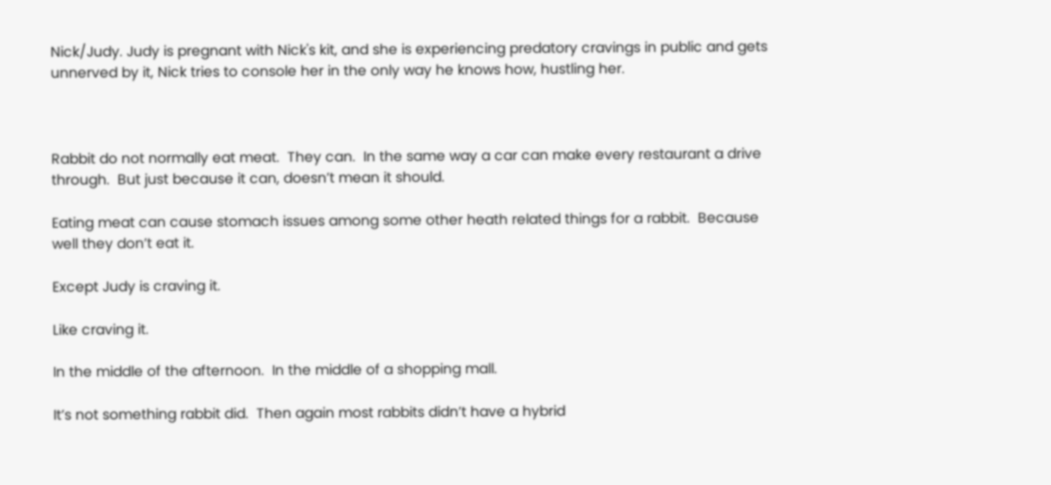Nick/Judy. Judy is pregnant with Nick's kit, and she is experiencing predatory cravings in public and gets unnerved by it, Nick tries to console her in the only way he knows how, hustling her.



Rabbit do not normally eat meat.  They can.  In the same way a car can make every restaurant a drive through.  But just because it can, doesn’t mean it should.

Eating meat can cause stomach issues among some other heath related things for a rabbit.  Because well they don’t eat it.

Except Judy is craving it.

Like craving it.

In the middle of the afternoon.  In the middle of a shopping mall.

It’s not something rabbit did.  Then again most rabbits didn’t have a hybrid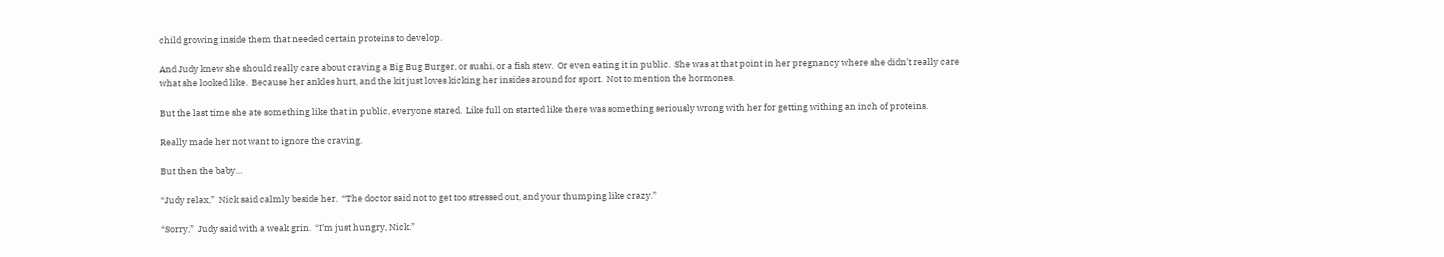child growing inside them that needed certain proteins to develop.

And Judy knew she should really care about craving a Big Bug Burger, or sushi, or a fish stew.  Or even eating it in public.  She was at that point in her pregnancy where she didn’t really care what she looked like.  Because her ankles hurt, and the kit just loves kicking her insides around for sport.  Not to mention the hormones.

But the last time she ate something like that in public, everyone stared.  Like full on started like there was something seriously wrong with her for getting withing an inch of proteins.

Really made her not want to ignore the craving.

But then the baby…

“Judy relax,”  Nick said calmly beside her.  “The doctor said not to get too stressed out, and your thumping like crazy.”

“Sorry,”  Judy said with a weak grin.  “I’m just hungry, Nick.”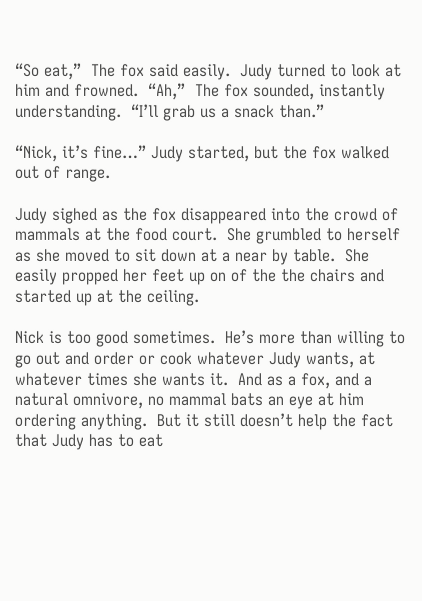“So eat,”  The fox said easily.  Judy turned to look at him and frowned.  “Ah,”  The fox sounded, instantly understanding.  “I’ll grab us a snack than.”

“Nick, it’s fine…” Judy started, but the fox walked out of range.

Judy sighed as the fox disappeared into the crowd of mammals at the food court.  She grumbled to herself as she moved to sit down at a near by table.  She easily propped her feet up on of the the chairs and started up at the ceiling.

Nick is too good sometimes.  He’s more than willing to go out and order or cook whatever Judy wants, at whatever times she wants it.  And as a fox, and a natural omnivore, no mammal bats an eye at him ordering anything.  But it still doesn’t help the fact that Judy has to eat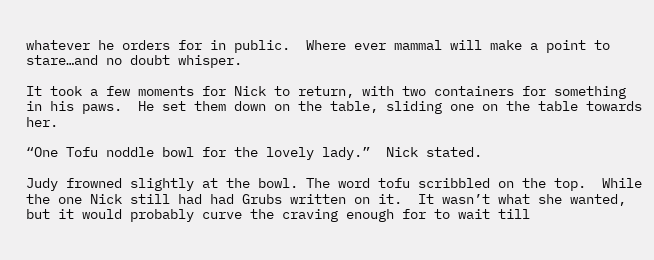whatever he orders for in public.  Where ever mammal will make a point to stare…and no doubt whisper.

It took a few moments for Nick to return, with two containers for something in his paws.  He set them down on the table, sliding one on the table towards her.

“One Tofu noddle bowl for the lovely lady.”  Nick stated.

Judy frowned slightly at the bowl. The word tofu scribbled on the top.  While the one Nick still had had Grubs written on it.  It wasn’t what she wanted, but it would probably curve the craving enough for to wait till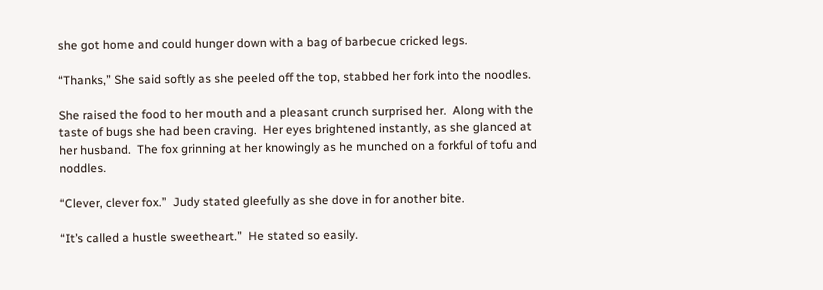she got home and could hunger down with a bag of barbecue cricked legs.

“Thanks,” She said softly as she peeled off the top, stabbed her fork into the noodles.

She raised the food to her mouth and a pleasant crunch surprised her.  Along with the taste of bugs she had been craving.  Her eyes brightened instantly, as she glanced at her husband.  The fox grinning at her knowingly as he munched on a forkful of tofu and noddles.

“Clever, clever fox.”  Judy stated gleefully as she dove in for another bite.

“It’s called a hustle sweetheart.”  He stated so easily.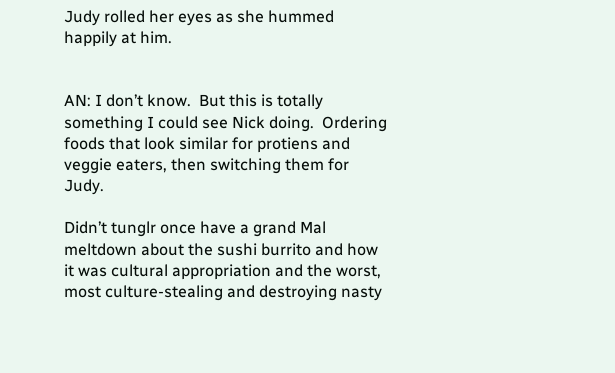Judy rolled her eyes as she hummed happily at him.


AN: I don’t know.  But this is totally something I could see Nick doing.  Ordering foods that look similar for protiens and veggie eaters, then switching them for Judy.

Didn’t tunglr once have a grand Mal meltdown about the sushi burrito and how it was cultural appropriation and the worst, most culture-stealing and destroying nasty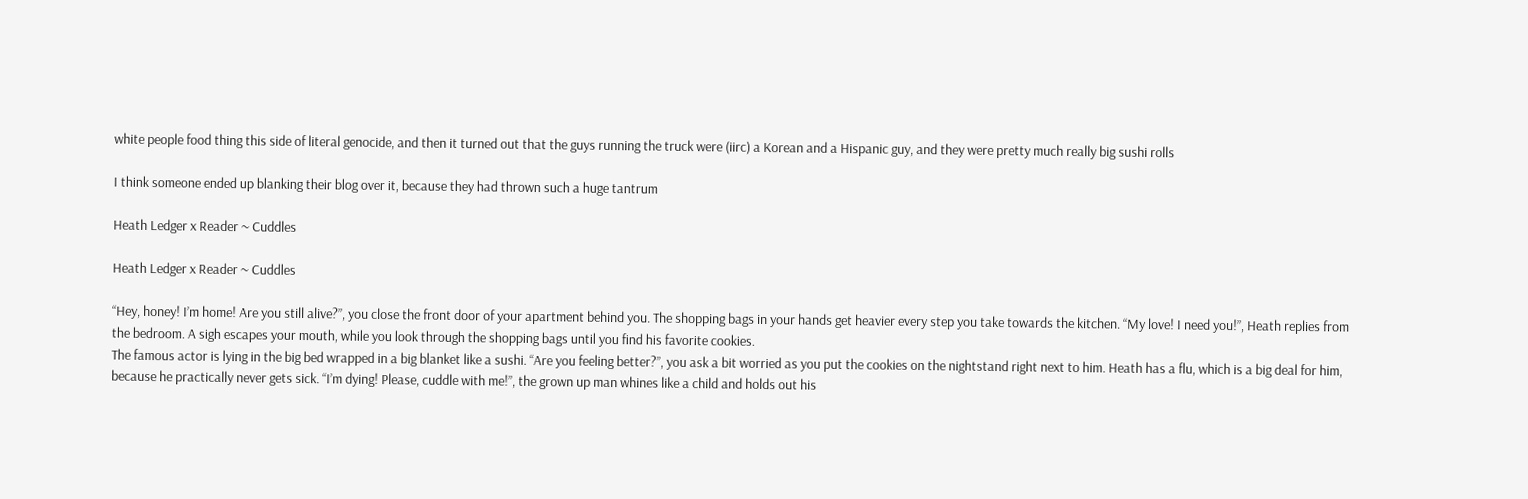white people food thing this side of literal genocide, and then it turned out that the guys running the truck were (iirc) a Korean and a Hispanic guy, and they were pretty much really big sushi rolls

I think someone ended up blanking their blog over it, because they had thrown such a huge tantrum

Heath Ledger x Reader ~ Cuddles

Heath Ledger x Reader ~ Cuddles

“Hey, honey! I’m home! Are you still alive?”, you close the front door of your apartment behind you. The shopping bags in your hands get heavier every step you take towards the kitchen. “My love! I need you!”, Heath replies from the bedroom. A sigh escapes your mouth, while you look through the shopping bags until you find his favorite cookies.
The famous actor is lying in the big bed wrapped in a big blanket like a sushi. “Are you feeling better?”, you ask a bit worried as you put the cookies on the nightstand right next to him. Heath has a flu, which is a big deal for him, because he practically never gets sick. “I’m dying! Please, cuddle with me!”, the grown up man whines like a child and holds out his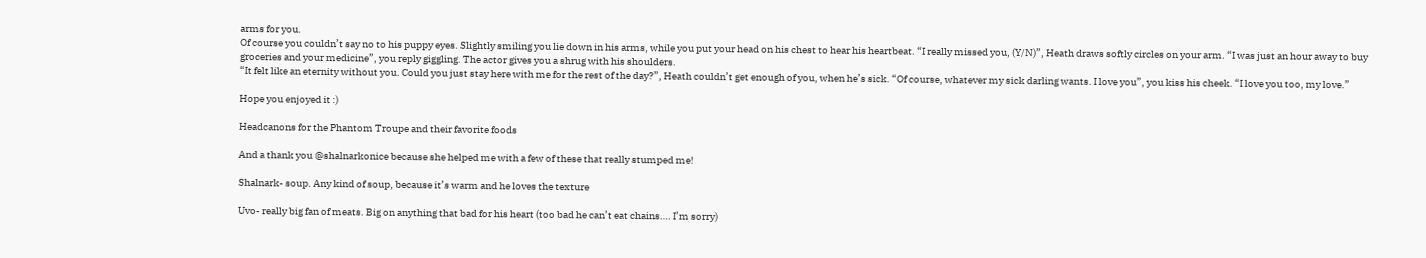arms for you.
Of course you couldn’t say no to his puppy eyes. Slightly smiling you lie down in his arms, while you put your head on his chest to hear his heartbeat. “I really missed you, (Y/N)”, Heath draws softly circles on your arm. “I was just an hour away to buy groceries and your medicine”, you reply giggling. The actor gives you a shrug with his shoulders.
“It felt like an eternity without you. Could you just stay here with me for the rest of the day?”, Heath couldn’t get enough of you, when he’s sick. “Of course, whatever my sick darling wants. I love you”, you kiss his cheek. “I love you too, my love.”

Hope you enjoyed it :)

Headcanons for the Phantom Troupe and their favorite foods

And a thank you @shalnarkonice because she helped me with a few of these that really stumped me!

Shalnark- soup. Any kind of soup, because it’s warm and he loves the texture

Uvo- really big fan of meats. Big on anything that bad for his heart (too bad he can’t eat chains…. I’m sorry)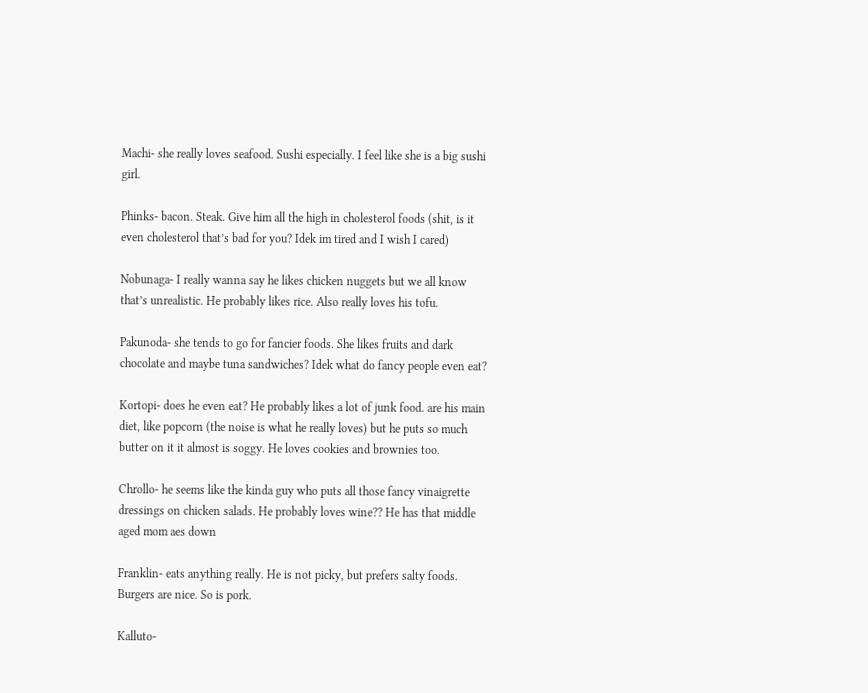Machi- she really loves seafood. Sushi especially. I feel like she is a big sushi girl.

Phinks- bacon. Steak. Give him all the high in cholesterol foods (shit, is it even cholesterol that’s bad for you? Idek im tired and I wish I cared)

Nobunaga- I really wanna say he likes chicken nuggets but we all know that’s unrealistic. He probably likes rice. Also really loves his tofu.

Pakunoda- she tends to go for fancier foods. She likes fruits and dark chocolate and maybe tuna sandwiches? Idek what do fancy people even eat?

Kortopi- does he even eat? He probably likes a lot of junk food. are his main diet, like popcorn (the noise is what he really loves) but he puts so much butter on it it almost is soggy. He loves cookies and brownies too.

Chrollo- he seems like the kinda guy who puts all those fancy vinaigrette dressings on chicken salads. He probably loves wine?? He has that middle aged mom aes down

Franklin- eats anything really. He is not picky, but prefers salty foods. Burgers are nice. So is pork.

Kalluto-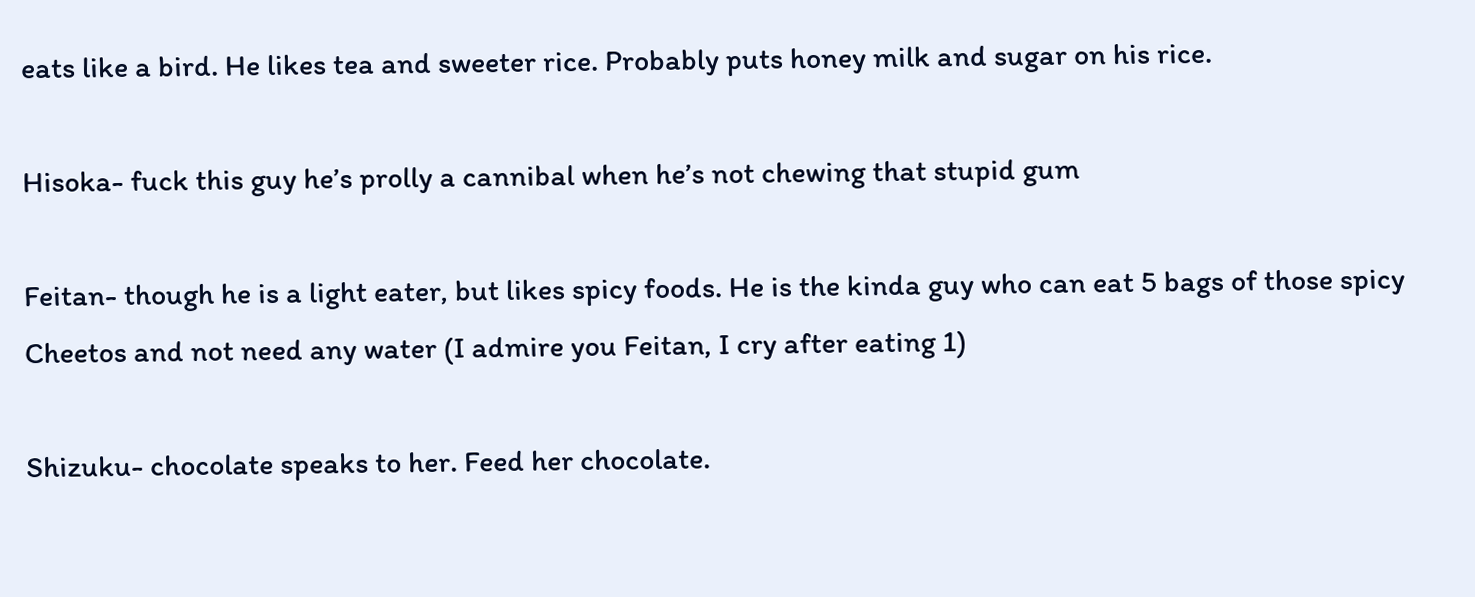eats like a bird. He likes tea and sweeter rice. Probably puts honey milk and sugar on his rice.

Hisoka- fuck this guy he’s prolly a cannibal when he’s not chewing that stupid gum

Feitan- though he is a light eater, but likes spicy foods. He is the kinda guy who can eat 5 bags of those spicy Cheetos and not need any water (I admire you Feitan, I cry after eating 1)

Shizuku- chocolate speaks to her. Feed her chocolate.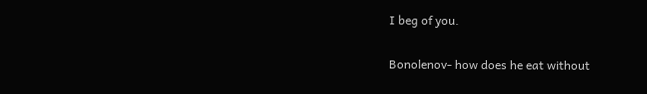I beg of you.

Bonolenov- how does he eat without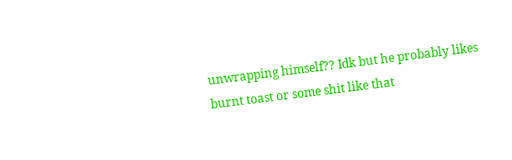unwrapping himself?? Idk but he probably likes burnt toast or some shit like that